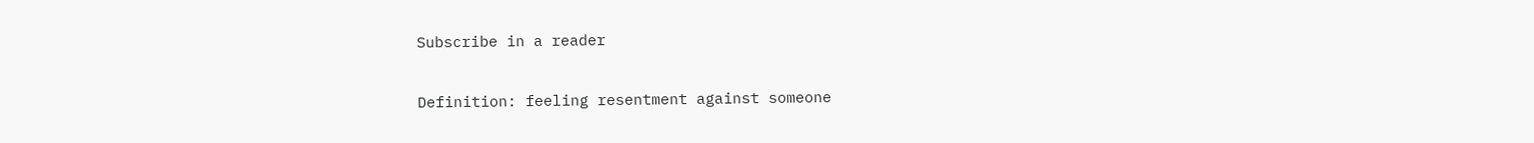Subscribe in a reader

Definition: feeling resentment against someone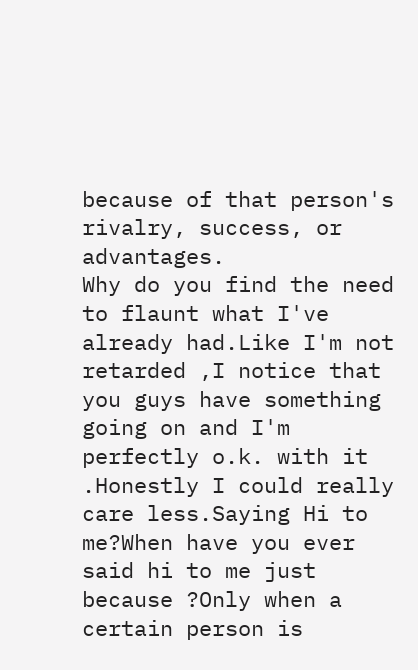because of that person's rivalry, success, or advantages.
Why do you find the need to flaunt what I've already had.Like I'm not retarded ,I notice that you guys have something going on and I'm perfectly o.k. with it .Honestly I could really care less.Saying Hi to me?When have you ever said hi to me just because ?Only when a certain person is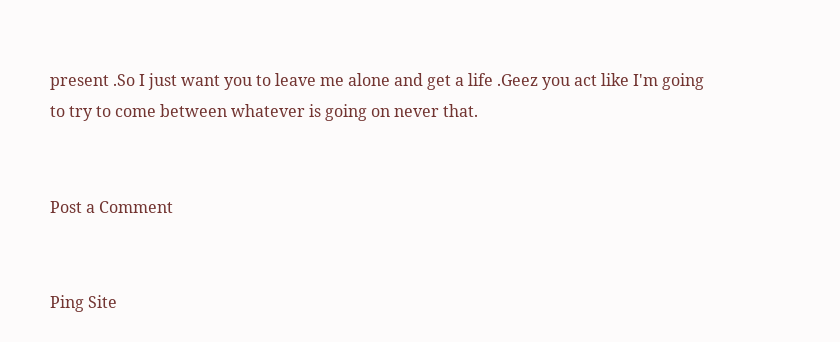present .So I just want you to leave me alone and get a life .Geez you act like I'm going to try to come between whatever is going on never that.


Post a Comment


Ping Site